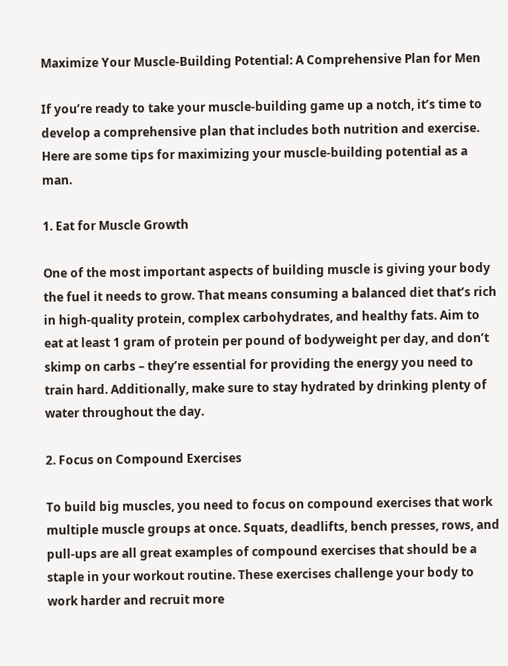Maximize Your Muscle-Building Potential: A Comprehensive Plan for Men

If you’re ready to take your muscle-building game up a notch, it’s time to develop a comprehensive plan that includes both nutrition and exercise. Here are some tips for maximizing your muscle-building potential as a man.

1. Eat for Muscle Growth

One of the most important aspects of building muscle is giving your body the fuel it needs to grow. That means consuming a balanced diet that’s rich in high-quality protein, complex carbohydrates, and healthy fats. Aim to eat at least 1 gram of protein per pound of bodyweight per day, and don’t skimp on carbs – they’re essential for providing the energy you need to train hard. Additionally, make sure to stay hydrated by drinking plenty of water throughout the day.

2. Focus on Compound Exercises

To build big muscles, you need to focus on compound exercises that work multiple muscle groups at once. Squats, deadlifts, bench presses, rows, and pull-ups are all great examples of compound exercises that should be a staple in your workout routine. These exercises challenge your body to work harder and recruit more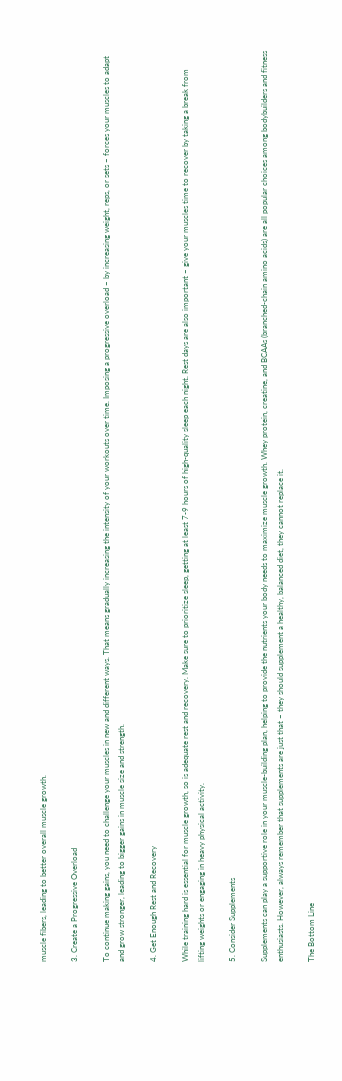muscle fibers, leading to better overall muscle growth.

3. Create a Progressive Overload

To continue making gains, you need to challenge your muscles in new and different ways. That means gradually increasing the intensity of your workouts over time. Imposing a progressive overload – by increasing weight, reps, or sets – forces your muscles to adapt and grow stronger, leading to bigger gains in muscle size and strength.

4. Get Enough Rest and Recovery

While training hard is essential for muscle growth, so is adequate rest and recovery. Make sure to prioritize sleep, getting at least 7-9 hours of high-quality sleep each night. Rest days are also important – give your muscles time to recover by taking a break from lifting weights or engaging in heavy physical activity.

5. Consider Supplements

Supplements can play a supportive role in your muscle-building plan, helping to provide the nutrients your body needs to maximize muscle growth. Whey protein, creatine, and BCAAs (branched-chain amino acids) are all popular choices among bodybuilders and fitness enthusiasts. However, always remember that supplements are just that – they should supplement a healthy, balanced diet, they cannot replace it.

The Bottom Line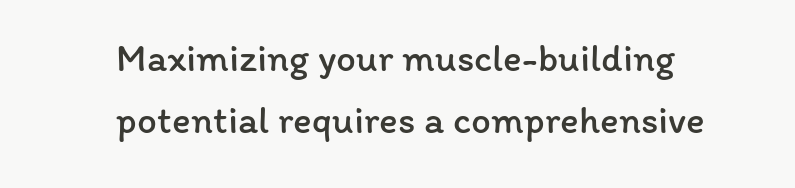Maximizing your muscle-building potential requires a comprehensive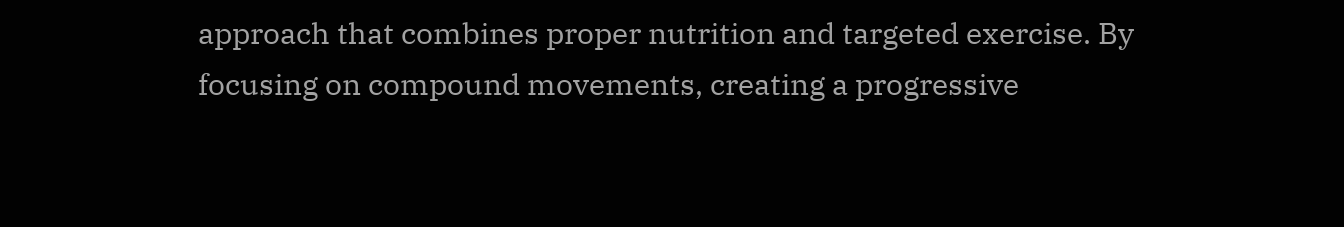approach that combines proper nutrition and targeted exercise. By focusing on compound movements, creating a progressive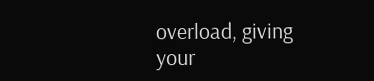overload, giving your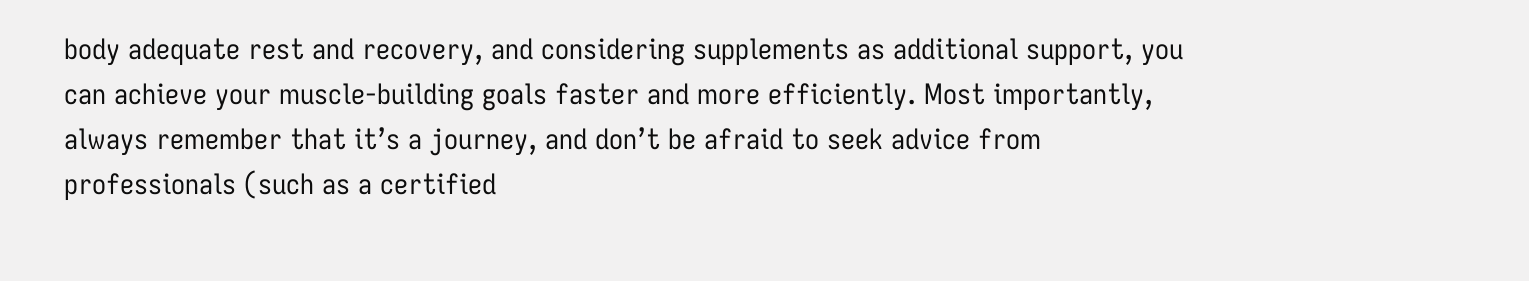body adequate rest and recovery, and considering supplements as additional support, you can achieve your muscle-building goals faster and more efficiently. Most importantly, always remember that it’s a journey, and don’t be afraid to seek advice from professionals (such as a certified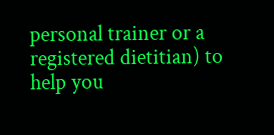personal trainer or a registered dietitian) to help you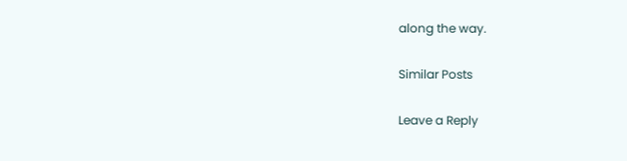along the way.

Similar Posts

Leave a Reply